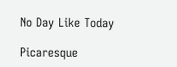No Day Like Today

Picaresque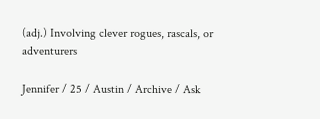(adj.) Involving clever rogues, rascals, or adventurers

Jennifer / 25 / Austin / Archive / Ask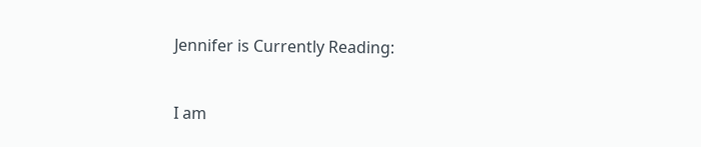Jennifer is Currently Reading:


I am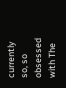currently so, so obsessed with The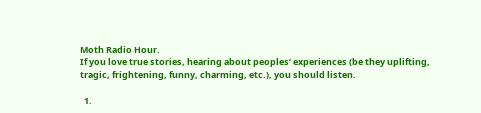Moth Radio Hour.
If you love true stories, hearing about peoples’ experiences (be they uplifting, tragic, frightening, funny, charming, etc.), you should listen.

  1.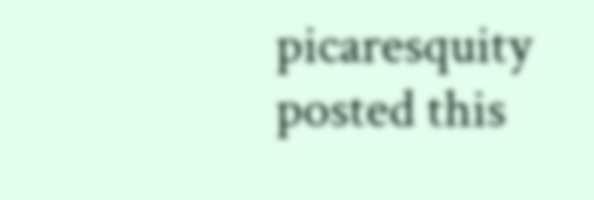picaresquity posted this